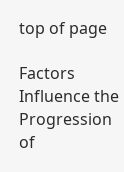top of page

Factors Influence the Progression of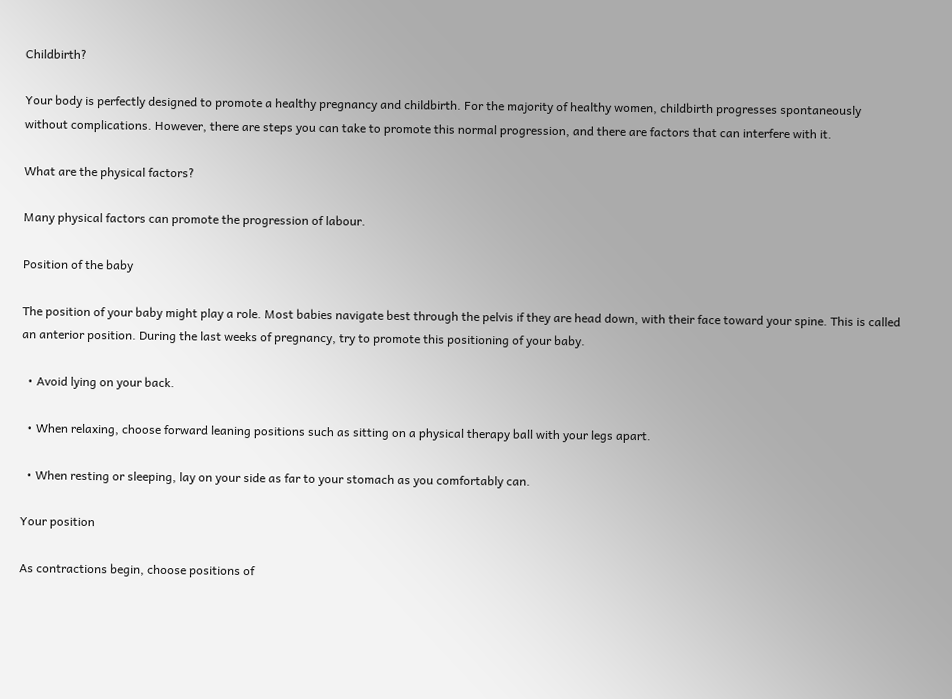Childbirth?

Your body is perfectly designed to promote a healthy pregnancy and childbirth. For the majority of healthy women, childbirth progresses spontaneously without complications. However, there are steps you can take to promote this normal progression, and there are factors that can interfere with it.

What are the physical factors?

Many physical factors can promote the progression of labour.

Position of the baby

The position of your baby might play a role. Most babies navigate best through the pelvis if they are head down, with their face toward your spine. This is called an anterior position. During the last weeks of pregnancy, try to promote this positioning of your baby.

  • Avoid lying on your back.

  • When relaxing, choose forward leaning positions such as sitting on a physical therapy ball with your legs apart.

  • When resting or sleeping, lay on your side as far to your stomach as you comfortably can.

Your position

As contractions begin, choose positions of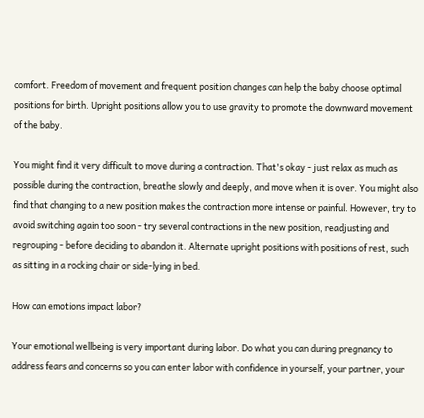comfort. Freedom of movement and frequent position changes can help the baby choose optimal positions for birth. Upright positions allow you to use gravity to promote the downward movement of the baby.

You might find it very difficult to move during a contraction. That's okay - just relax as much as possible during the contraction, breathe slowly and deeply, and move when it is over. You might also find that changing to a new position makes the contraction more intense or painful. However, try to avoid switching again too soon - try several contractions in the new position, readjusting and regrouping - before deciding to abandon it. Alternate upright positions with positions of rest, such as sitting in a rocking chair or side-lying in bed.

How can emotions impact labor?

Your emotional wellbeing is very important during labor. Do what you can during pregnancy to address fears and concerns so you can enter labor with confidence in yourself, your partner, your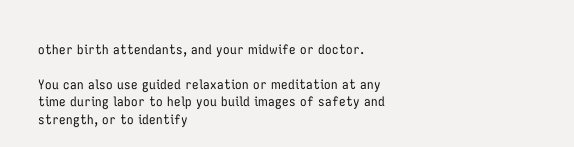other birth attendants, and your midwife or doctor.

You can also use guided relaxation or meditation at any time during labor to help you build images of safety and strength, or to identify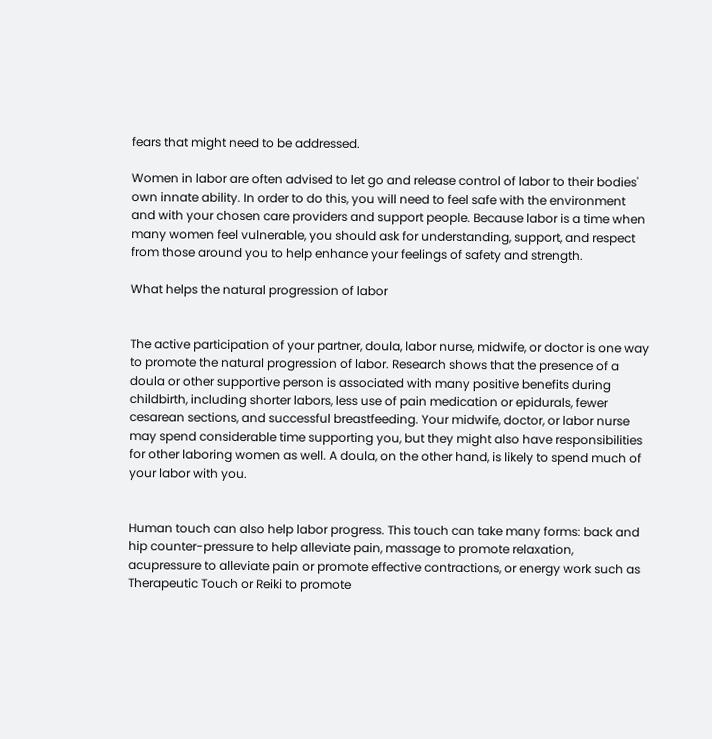fears that might need to be addressed.

Women in labor are often advised to let go and release control of labor to their bodies' own innate ability. In order to do this, you will need to feel safe with the environment and with your chosen care providers and support people. Because labor is a time when many women feel vulnerable, you should ask for understanding, support, and respect from those around you to help enhance your feelings of safety and strength.

What helps the natural progression of labor


The active participation of your partner, doula, labor nurse, midwife, or doctor is one way to promote the natural progression of labor. Research shows that the presence of a doula or other supportive person is associated with many positive benefits during childbirth, including shorter labors, less use of pain medication or epidurals, fewer cesarean sections, and successful breastfeeding. Your midwife, doctor, or labor nurse may spend considerable time supporting you, but they might also have responsibilities for other laboring women as well. A doula, on the other hand, is likely to spend much of your labor with you.


Human touch can also help labor progress. This touch can take many forms: back and hip counter-pressure to help alleviate pain, massage to promote relaxation, acupressure to alleviate pain or promote effective contractions, or energy work such as Therapeutic Touch or Reiki to promote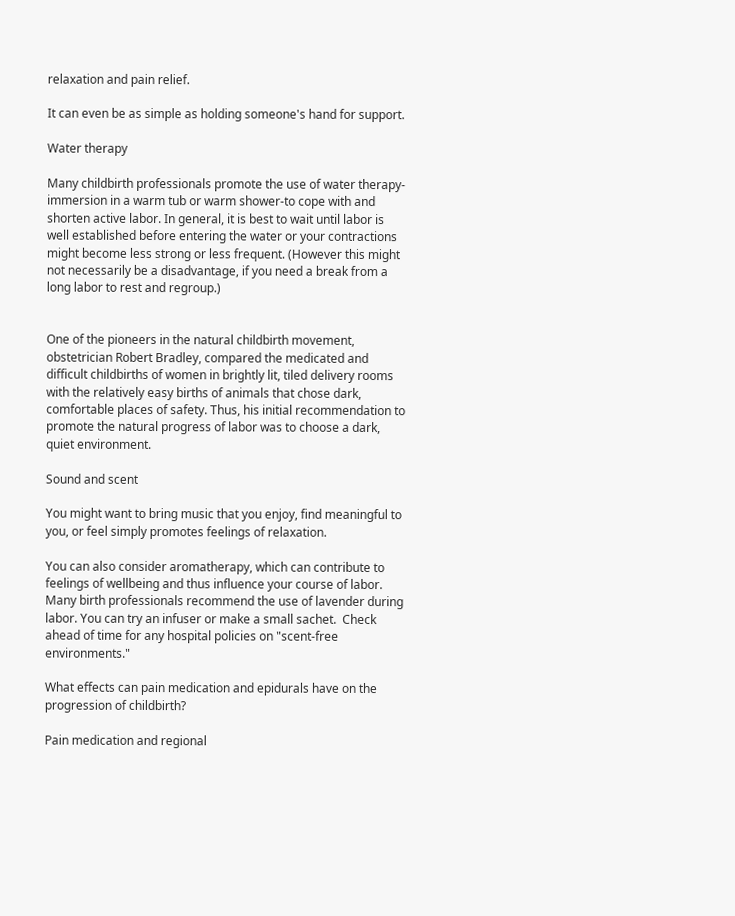relaxation and pain relief.

It can even be as simple as holding someone's hand for support.

Water therapy

Many childbirth professionals promote the use of water therapy-immersion in a warm tub or warm shower-to cope with and shorten active labor. In general, it is best to wait until labor is well established before entering the water or your contractions might become less strong or less frequent. (However this might not necessarily be a disadvantage, if you need a break from a long labor to rest and regroup.)


One of the pioneers in the natural childbirth movement, obstetrician Robert Bradley, compared the medicated and difficult childbirths of women in brightly lit, tiled delivery rooms with the relatively easy births of animals that chose dark, comfortable places of safety. Thus, his initial recommendation to promote the natural progress of labor was to choose a dark, quiet environment.

Sound and scent

You might want to bring music that you enjoy, find meaningful to you, or feel simply promotes feelings of relaxation.

You can also consider aromatherapy, which can contribute to feelings of wellbeing and thus influence your course of labor. Many birth professionals recommend the use of lavender during labor. You can try an infuser or make a small sachet.  Check ahead of time for any hospital policies on "scent-free environments."

What effects can pain medication and epidurals have on the progression of childbirth?

Pain medication and regional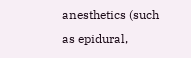anesthetics (such as epidural,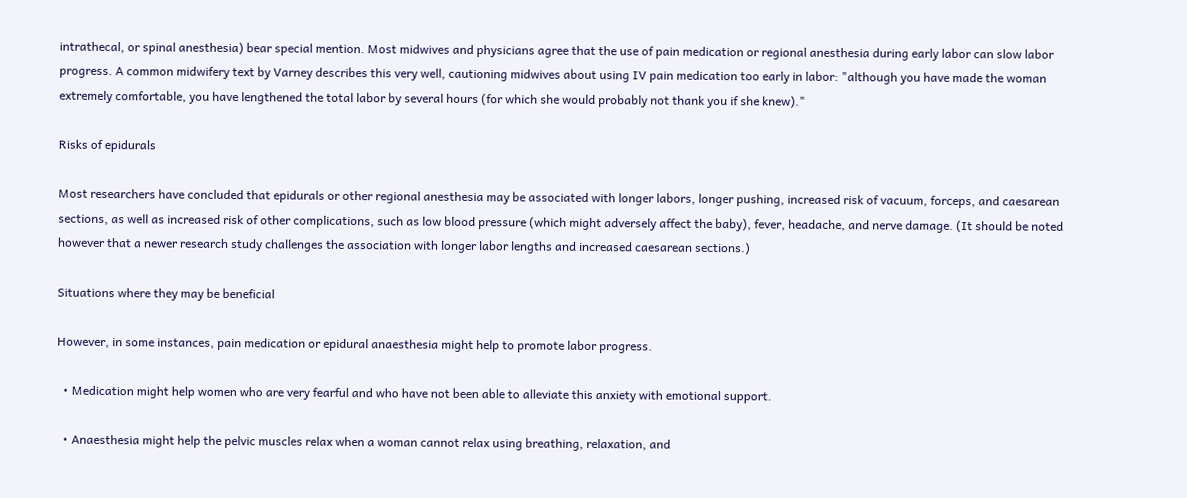intrathecal, or spinal anesthesia) bear special mention. Most midwives and physicians agree that the use of pain medication or regional anesthesia during early labor can slow labor progress. A common midwifery text by Varney describes this very well, cautioning midwives about using IV pain medication too early in labor: "although you have made the woman extremely comfortable, you have lengthened the total labor by several hours (for which she would probably not thank you if she knew)."

Risks of epidurals

Most researchers have concluded that epidurals or other regional anesthesia may be associated with longer labors, longer pushing, increased risk of vacuum, forceps, and caesarean sections, as well as increased risk of other complications, such as low blood pressure (which might adversely affect the baby), fever, headache, and nerve damage. (It should be noted however that a newer research study challenges the association with longer labor lengths and increased caesarean sections.)

Situations where they may be beneficial

However, in some instances, pain medication or epidural anaesthesia might help to promote labor progress.

  • Medication might help women who are very fearful and who have not been able to alleviate this anxiety with emotional support.

  • Anaesthesia might help the pelvic muscles relax when a woman cannot relax using breathing, relaxation, and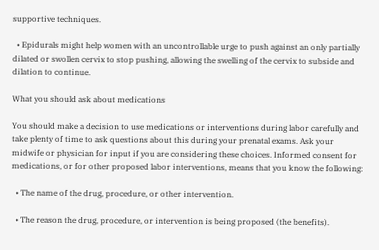supportive techniques.

  • Epidurals might help women with an uncontrollable urge to push against an only partially dilated or swollen cervix to stop pushing, allowing the swelling of the cervix to subside and dilation to continue.

What you should ask about medications

You should make a decision to use medications or interventions during labor carefully and take plenty of time to ask questions about this during your prenatal exams. Ask your midwife or physician for input if you are considering these choices. Informed consent for medications, or for other proposed labor interventions, means that you know the following:

  • The name of the drug, procedure, or other intervention.

  • The reason the drug, procedure, or intervention is being proposed (the benefits).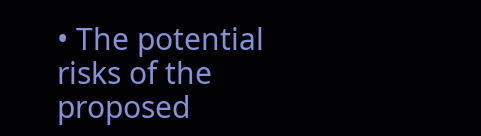• The potential risks of the proposed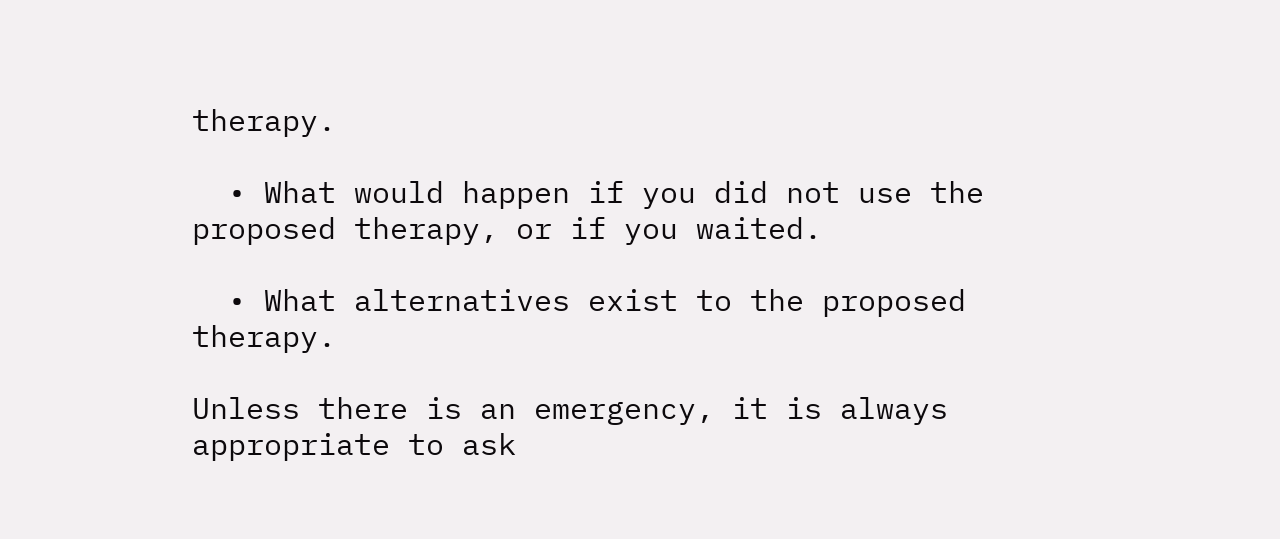therapy.

  • What would happen if you did not use the proposed therapy, or if you waited.

  • What alternatives exist to the proposed therapy.

Unless there is an emergency, it is always appropriate to ask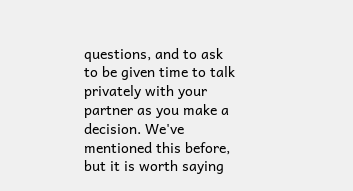questions, and to ask to be given time to talk privately with your partner as you make a decision. We've mentioned this before, but it is worth saying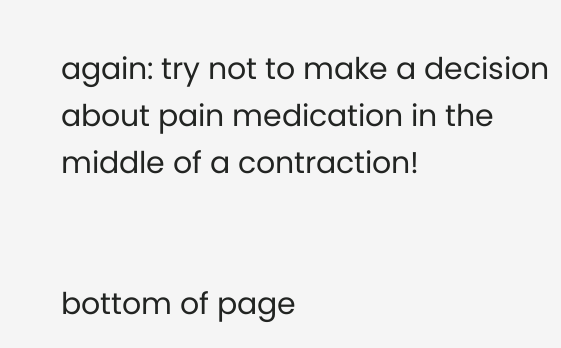again: try not to make a decision about pain medication in the middle of a contraction!


bottom of page